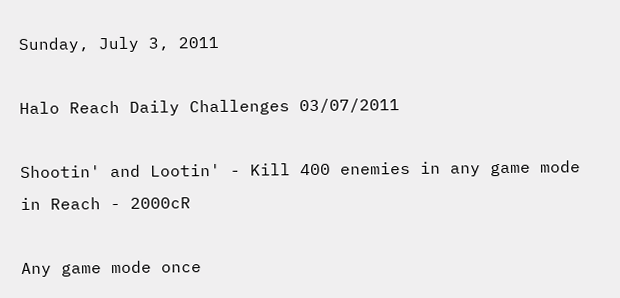Sunday, July 3, 2011

Halo Reach Daily Challenges 03/07/2011

Shootin' and Lootin' - Kill 400 enemies in any game mode in Reach - 2000cR

Any game mode once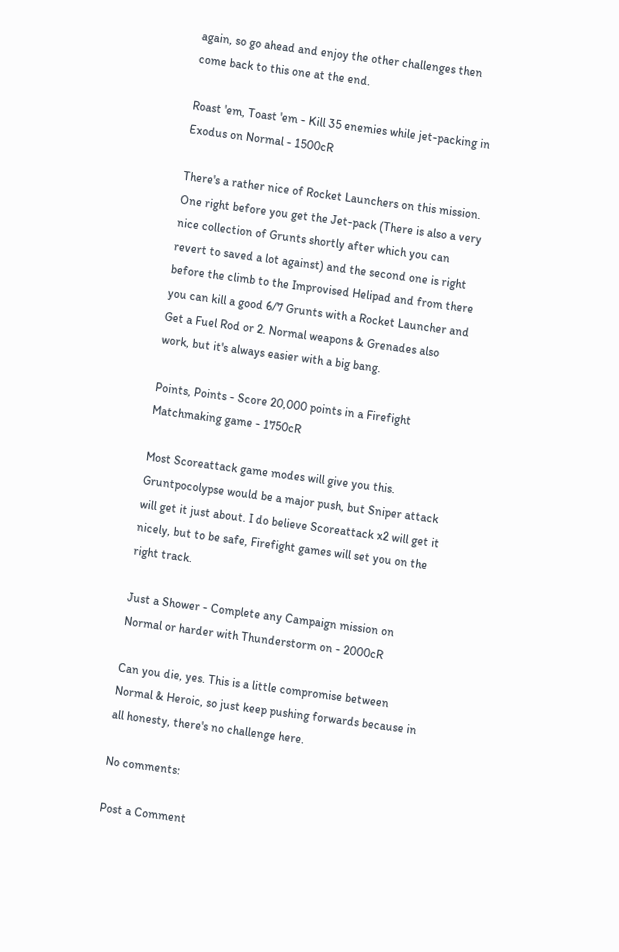again, so go ahead and enjoy the other challenges then come back to this one at the end.

Roast 'em, Toast 'em - Kill 35 enemies while jet-packing in Exodus on Normal - 1500cR

There's a rather nice of Rocket Launchers on this mission. One right before you get the Jet-pack (There is also a very nice collection of Grunts shortly after which you can revert to saved a lot against) and the second one is right before the climb to the Improvised Helipad and from there you can kill a good 6/7 Grunts with a Rocket Launcher and Get a Fuel Rod or 2. Normal weapons & Grenades also work, but it's always easier with a big bang.

Points, Points - Score 20,000 points in a Firefight Matchmaking game - 1750cR

Most Scoreattack game modes will give you this. Gruntpocolypse would be a major push, but Sniper attack will get it just about. I do believe Scoreattack x2 will get it nicely, but to be safe, Firefight games will set you on the right track.

Just a Shower - Complete any Campaign mission on Normal or harder with Thunderstorm on - 2000cR

Can you die, yes. This is a little compromise between Normal & Heroic, so just keep pushing forwards because in all honesty, there's no challenge here.

No comments:

Post a Comment